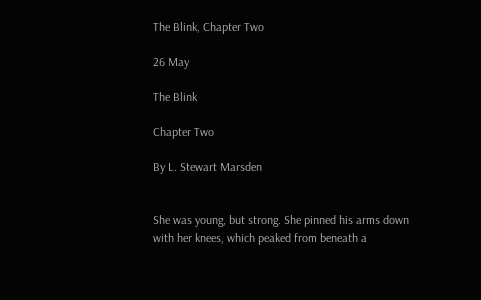The Blink, Chapter Two

26 May

The Blink

Chapter Two

By L. Stewart Marsden


She was young, but strong. She pinned his arms down with her knees, which peaked from beneath a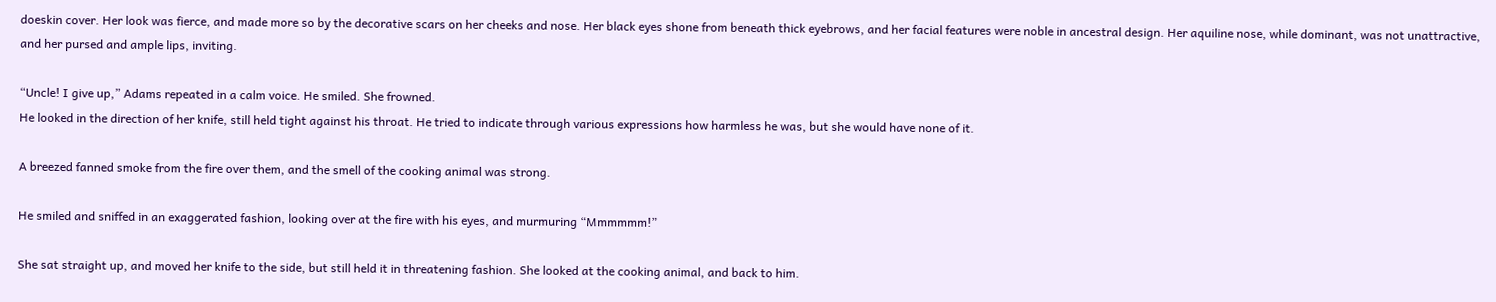doeskin cover. Her look was fierce, and made more so by the decorative scars on her cheeks and nose. Her black eyes shone from beneath thick eyebrows, and her facial features were noble in ancestral design. Her aquiline nose, while dominant, was not unattractive, and her pursed and ample lips, inviting.

“Uncle! I give up,” Adams repeated in a calm voice. He smiled. She frowned.
He looked in the direction of her knife, still held tight against his throat. He tried to indicate through various expressions how harmless he was, but she would have none of it.

A breezed fanned smoke from the fire over them, and the smell of the cooking animal was strong.

He smiled and sniffed in an exaggerated fashion, looking over at the fire with his eyes, and murmuring “Mmmmmm!”

She sat straight up, and moved her knife to the side, but still held it in threatening fashion. She looked at the cooking animal, and back to him.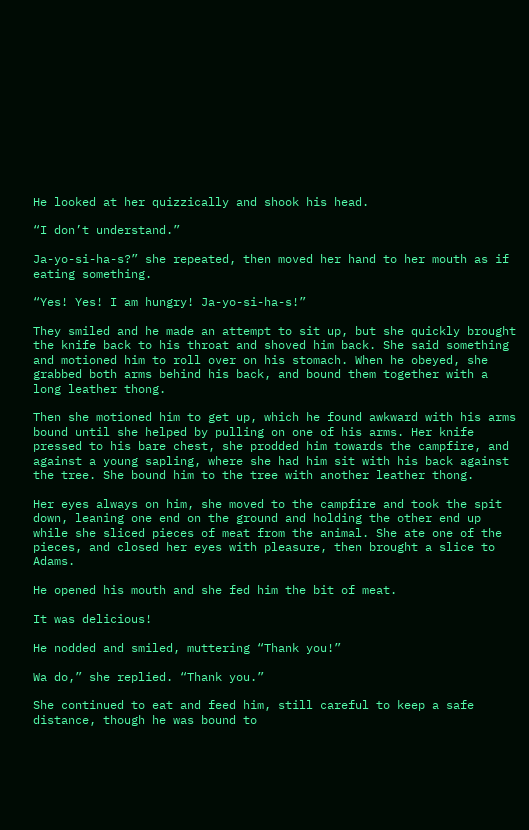He looked at her quizzically and shook his head.

“I don’t understand.”

Ja-yo-si-ha-s?” she repeated, then moved her hand to her mouth as if eating something.

“Yes! Yes! I am hungry! Ja-yo-si-ha-s!”

They smiled and he made an attempt to sit up, but she quickly brought the knife back to his throat and shoved him back. She said something and motioned him to roll over on his stomach. When he obeyed, she grabbed both arms behind his back, and bound them together with a long leather thong.

Then she motioned him to get up, which he found awkward with his arms bound until she helped by pulling on one of his arms. Her knife pressed to his bare chest, she prodded him towards the campfire, and against a young sapling, where she had him sit with his back against the tree. She bound him to the tree with another leather thong.

Her eyes always on him, she moved to the campfire and took the spit down, leaning one end on the ground and holding the other end up while she sliced pieces of meat from the animal. She ate one of the pieces, and closed her eyes with pleasure, then brought a slice to Adams.

He opened his mouth and she fed him the bit of meat.

It was delicious!

He nodded and smiled, muttering “Thank you!”

Wa do,” she replied. “Thank you.”

She continued to eat and feed him, still careful to keep a safe distance, though he was bound to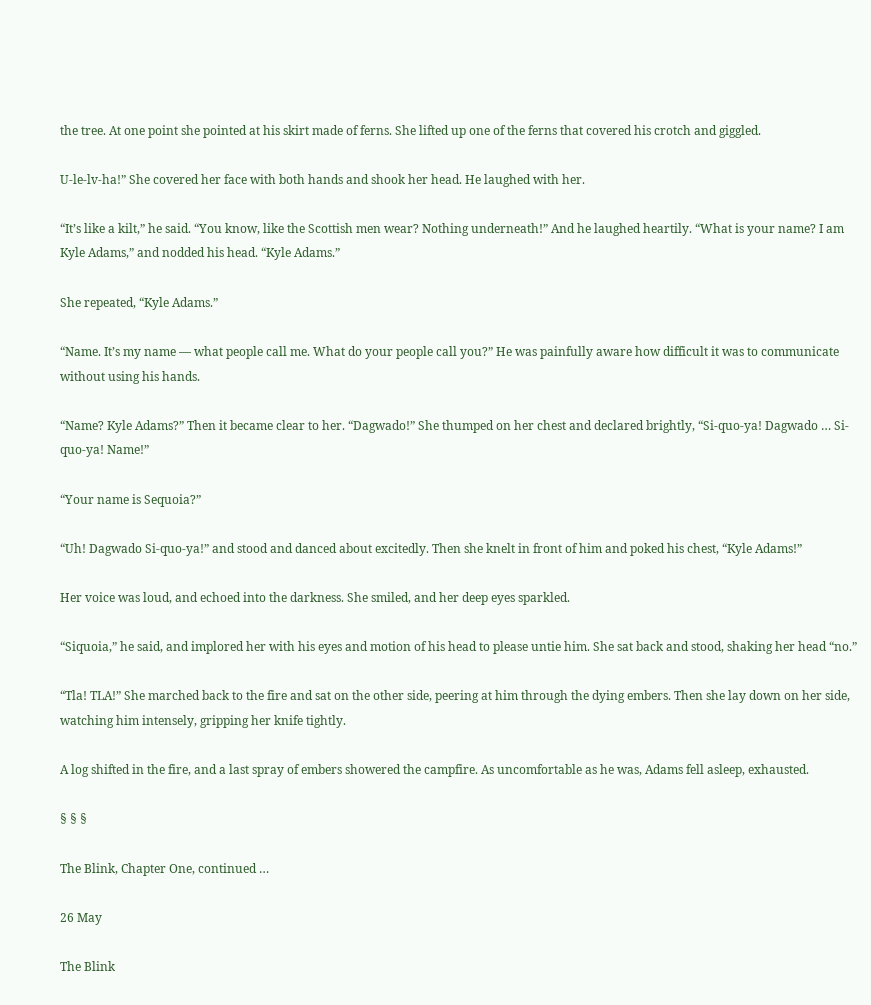the tree. At one point she pointed at his skirt made of ferns. She lifted up one of the ferns that covered his crotch and giggled.

U-le-lv-ha!” She covered her face with both hands and shook her head. He laughed with her.

“It’s like a kilt,” he said. “You know, like the Scottish men wear? Nothing underneath!” And he laughed heartily. “What is your name? I am Kyle Adams,” and nodded his head. “Kyle Adams.”

She repeated, “Kyle Adams.”

“Name. It’s my name — what people call me. What do your people call you?” He was painfully aware how difficult it was to communicate without using his hands.

“Name? Kyle Adams?” Then it became clear to her. “Dagwado!” She thumped on her chest and declared brightly, “Si-quo-ya! Dagwado … Si-quo-ya! Name!”

“Your name is Sequoia?”

“Uh! Dagwado Si-quo-ya!” and stood and danced about excitedly. Then she knelt in front of him and poked his chest, “Kyle Adams!”

Her voice was loud, and echoed into the darkness. She smiled, and her deep eyes sparkled.

“Siquoia,” he said, and implored her with his eyes and motion of his head to please untie him. She sat back and stood, shaking her head “no.”

“Tla! TLA!” She marched back to the fire and sat on the other side, peering at him through the dying embers. Then she lay down on her side, watching him intensely, gripping her knife tightly.

A log shifted in the fire, and a last spray of embers showered the campfire. As uncomfortable as he was, Adams fell asleep, exhausted.

§ § §

The Blink, Chapter One, continued …

26 May

The Blink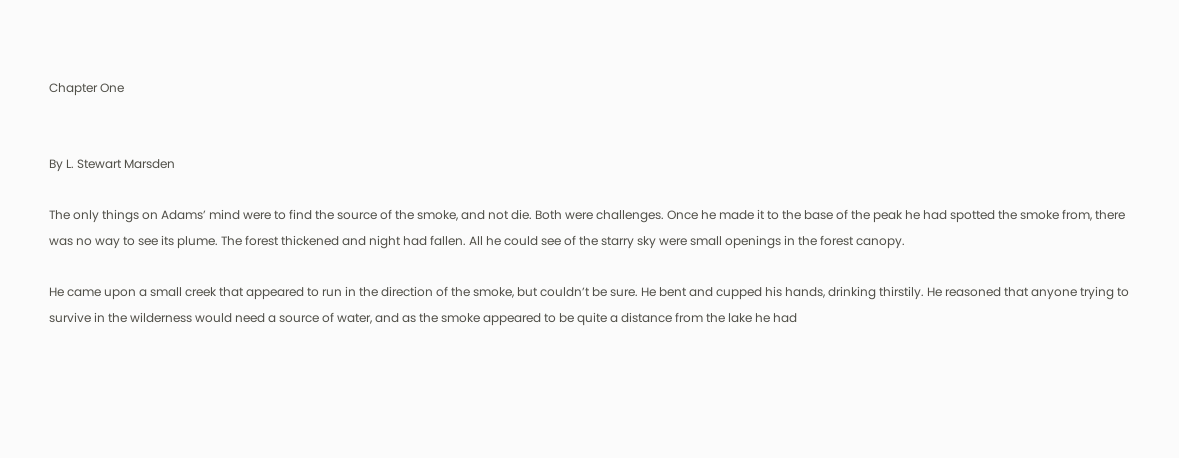Chapter One


By L. Stewart Marsden

The only things on Adams’ mind were to find the source of the smoke, and not die. Both were challenges. Once he made it to the base of the peak he had spotted the smoke from, there was no way to see its plume. The forest thickened and night had fallen. All he could see of the starry sky were small openings in the forest canopy.

He came upon a small creek that appeared to run in the direction of the smoke, but couldn’t be sure. He bent and cupped his hands, drinking thirstily. He reasoned that anyone trying to survive in the wilderness would need a source of water, and as the smoke appeared to be quite a distance from the lake he had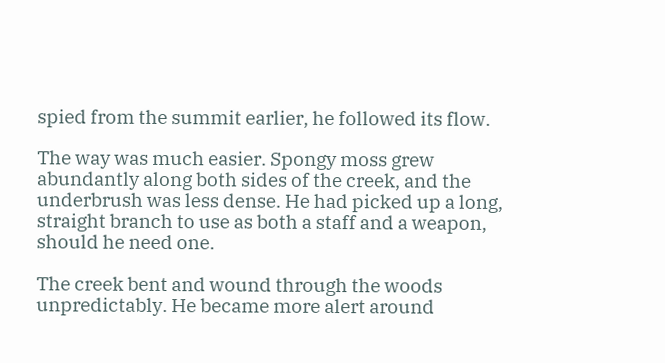spied from the summit earlier, he followed its flow.

The way was much easier. Spongy moss grew abundantly along both sides of the creek, and the underbrush was less dense. He had picked up a long, straight branch to use as both a staff and a weapon, should he need one.

The creek bent and wound through the woods unpredictably. He became more alert around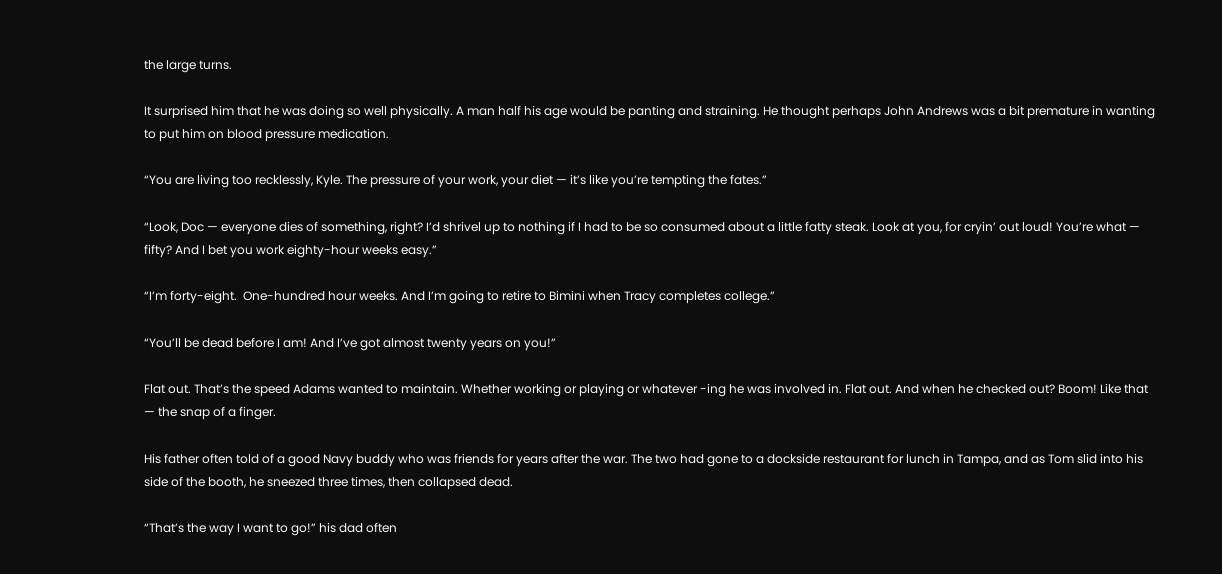the large turns.

It surprised him that he was doing so well physically. A man half his age would be panting and straining. He thought perhaps John Andrews was a bit premature in wanting to put him on blood pressure medication.

“You are living too recklessly, Kyle. The pressure of your work, your diet — it’s like you’re tempting the fates.”

“Look, Doc — everyone dies of something, right? I’d shrivel up to nothing if I had to be so consumed about a little fatty steak. Look at you, for cryin’ out loud! You’re what — fifty? And I bet you work eighty-hour weeks easy.”

“I’m forty-eight.  One-hundred hour weeks. And I’m going to retire to Bimini when Tracy completes college.”

“You’ll be dead before I am! And I’ve got almost twenty years on you!”

Flat out. That’s the speed Adams wanted to maintain. Whether working or playing or whatever -ing he was involved in. Flat out. And when he checked out? Boom! Like that — the snap of a finger.

His father often told of a good Navy buddy who was friends for years after the war. The two had gone to a dockside restaurant for lunch in Tampa, and as Tom slid into his side of the booth, he sneezed three times, then collapsed dead.

“That’s the way I want to go!” his dad often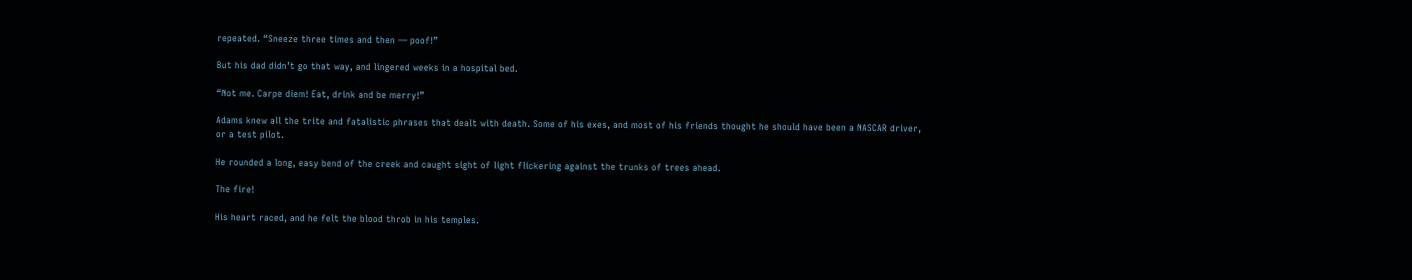repeated. “Sneeze three times and then — poof!”

But his dad didn’t go that way, and lingered weeks in a hospital bed.

“Not me. Carpe diem! Eat, drink and be merry!”

Adams knew all the trite and fatalistic phrases that dealt with death. Some of his exes, and most of his friends thought he should have been a NASCAR driver, or a test pilot.

He rounded a long, easy bend of the creek and caught sight of light flickering against the trunks of trees ahead.

The fire!

His heart raced, and he felt the blood throb in his temples.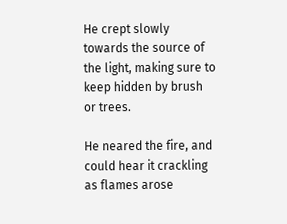He crept slowly towards the source of the light, making sure to keep hidden by brush or trees.

He neared the fire, and could hear it crackling as flames arose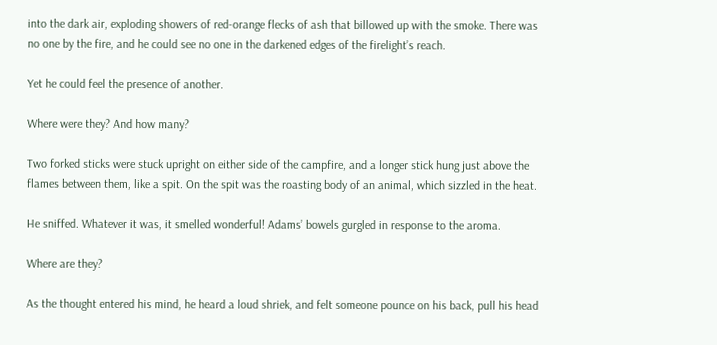into the dark air, exploding showers of red-orange flecks of ash that billowed up with the smoke. There was no one by the fire, and he could see no one in the darkened edges of the firelight’s reach.

Yet he could feel the presence of another.

Where were they? And how many?

Two forked sticks were stuck upright on either side of the campfire, and a longer stick hung just above the flames between them, like a spit. On the spit was the roasting body of an animal, which sizzled in the heat.

He sniffed. Whatever it was, it smelled wonderful! Adams’ bowels gurgled in response to the aroma.

Where are they?

As the thought entered his mind, he heard a loud shriek, and felt someone pounce on his back, pull his head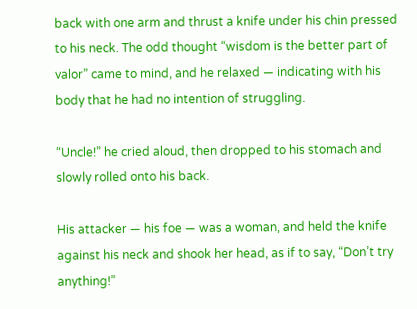back with one arm and thrust a knife under his chin pressed to his neck. The odd thought “wisdom is the better part of valor” came to mind, and he relaxed — indicating with his body that he had no intention of struggling.

“Uncle!” he cried aloud, then dropped to his stomach and slowly rolled onto his back.

His attacker — his foe — was a woman, and held the knife against his neck and shook her head, as if to say, “Don’t try anything!”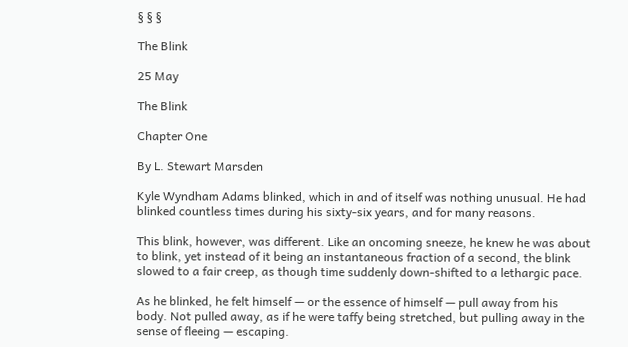§ § §

The Blink

25 May

The Blink

Chapter One

By L. Stewart Marsden

Kyle Wyndham Adams blinked, which in and of itself was nothing unusual. He had blinked countless times during his sixty-six years, and for many reasons.

This blink, however, was different. Like an oncoming sneeze, he knew he was about to blink, yet instead of it being an instantaneous fraction of a second, the blink slowed to a fair creep, as though time suddenly down-shifted to a lethargic pace.

As he blinked, he felt himself — or the essence of himself — pull away from his body. Not pulled away, as if he were taffy being stretched, but pulling away in the sense of fleeing — escaping.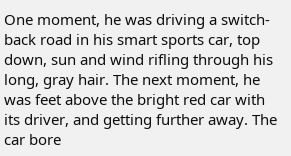One moment, he was driving a switch-back road in his smart sports car, top down, sun and wind rifling through his long, gray hair. The next moment, he was feet above the bright red car with its driver, and getting further away. The car bore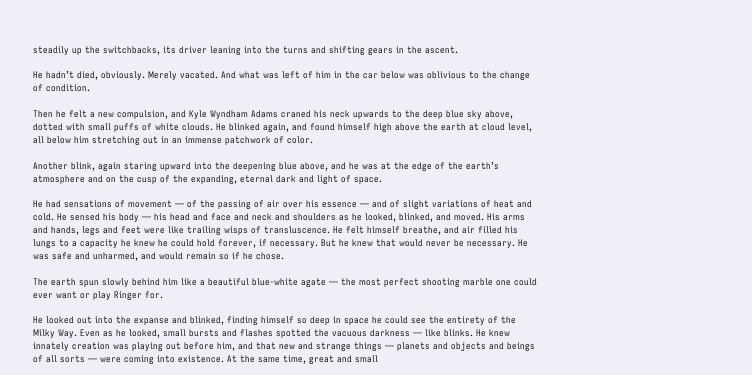steadily up the switchbacks, its driver leaning into the turns and shifting gears in the ascent.

He hadn’t died, obviously. Merely vacated. And what was left of him in the car below was oblivious to the change of condition.

Then he felt a new compulsion, and Kyle Wyndham Adams craned his neck upwards to the deep blue sky above, dotted with small puffs of white clouds. He blinked again, and found himself high above the earth at cloud level, all below him stretching out in an immense patchwork of color.

Another blink, again staring upward into the deepening blue above, and he was at the edge of the earth’s atmosphere and on the cusp of the expanding, eternal dark and light of space.

He had sensations of movement — of the passing of air over his essence — and of slight variations of heat and cold. He sensed his body — his head and face and neck and shoulders as he looked, blinked, and moved. His arms and hands, legs and feet were like trailing wisps of transluscence. He felt himself breathe, and air filled his lungs to a capacity he knew he could hold forever, if necessary. But he knew that would never be necessary. He was safe and unharmed, and would remain so if he chose.

The earth spun slowly behind him like a beautiful blue-white agate — the most perfect shooting marble one could ever want or play Ringer for.

He looked out into the expanse and blinked, finding himself so deep in space he could see the entirety of the Milky Way. Even as he looked, small bursts and flashes spotted the vacuous darkness — like blinks. He knew innately creation was playing out before him, and that new and strange things — planets and objects and beings of all sorts — were coming into existence. At the same time, great and small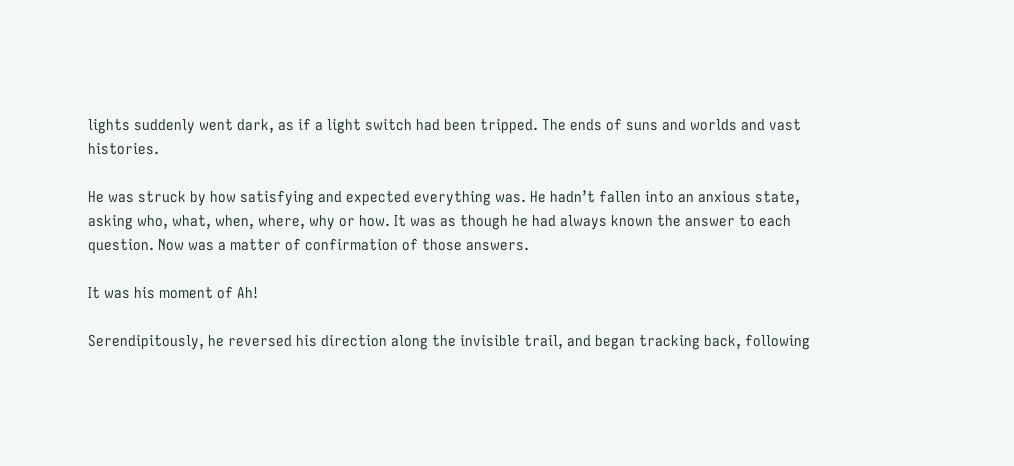lights suddenly went dark, as if a light switch had been tripped. The ends of suns and worlds and vast histories.

He was struck by how satisfying and expected everything was. He hadn’t fallen into an anxious state, asking who, what, when, where, why or how. It was as though he had always known the answer to each question. Now was a matter of confirmation of those answers.

It was his moment of Ah!

Serendipitously, he reversed his direction along the invisible trail, and began tracking back, following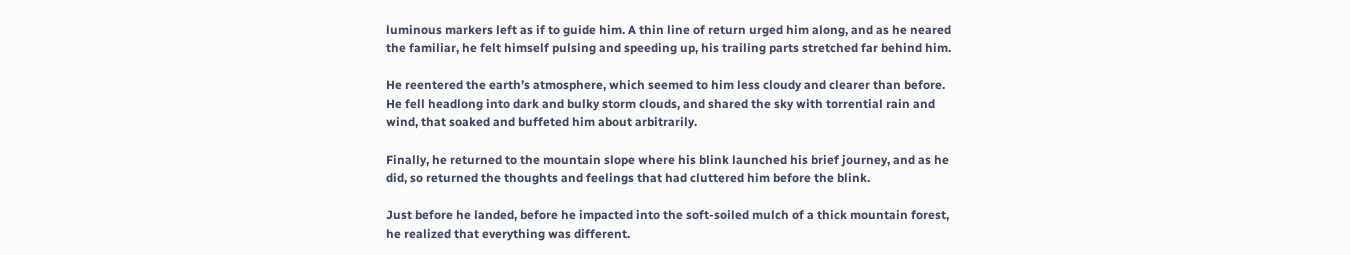luminous markers left as if to guide him. A thin line of return urged him along, and as he neared the familiar, he felt himself pulsing and speeding up, his trailing parts stretched far behind him.

He reentered the earth’s atmosphere, which seemed to him less cloudy and clearer than before. He fell headlong into dark and bulky storm clouds, and shared the sky with torrential rain and wind, that soaked and buffeted him about arbitrarily.

Finally, he returned to the mountain slope where his blink launched his brief journey, and as he did, so returned the thoughts and feelings that had cluttered him before the blink.

Just before he landed, before he impacted into the soft-soiled mulch of a thick mountain forest, he realized that everything was different.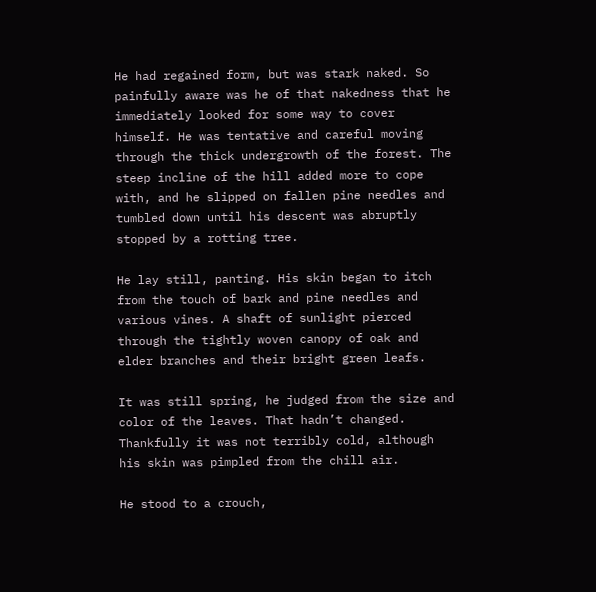He had regained form, but was stark naked. So painfully aware was he of that nakedness that he immediately looked for some way to cover himself. He was tentative and careful moving through the thick undergrowth of the forest. The steep incline of the hill added more to cope with, and he slipped on fallen pine needles and tumbled down until his descent was abruptly stopped by a rotting tree.

He lay still, panting. His skin began to itch from the touch of bark and pine needles and various vines. A shaft of sunlight pierced through the tightly woven canopy of oak and elder branches and their bright green leafs.

It was still spring, he judged from the size and color of the leaves. That hadn’t changed. Thankfully it was not terribly cold, although his skin was pimpled from the chill air.

He stood to a crouch,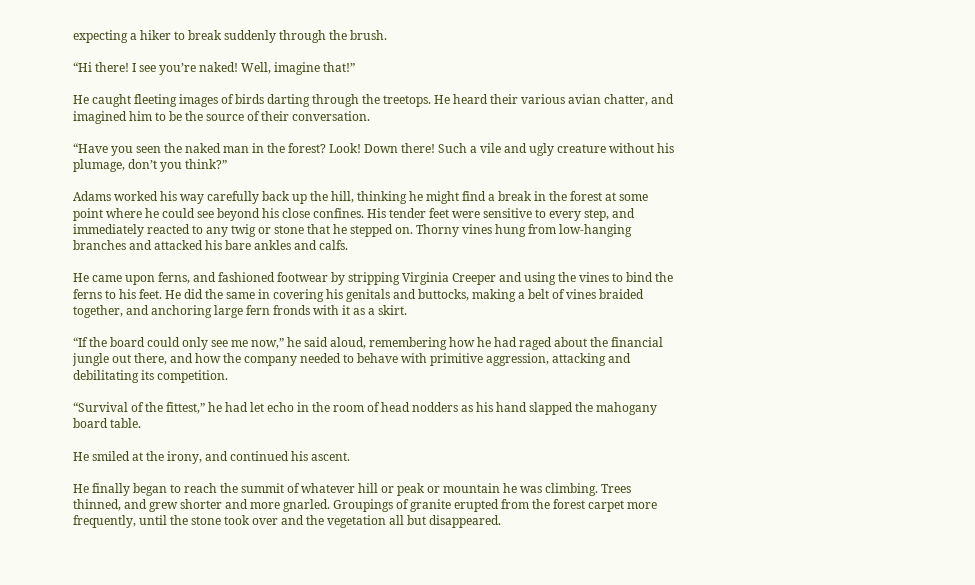expecting a hiker to break suddenly through the brush.

“Hi there! I see you’re naked! Well, imagine that!”

He caught fleeting images of birds darting through the treetops. He heard their various avian chatter, and imagined him to be the source of their conversation.

“Have you seen the naked man in the forest? Look! Down there! Such a vile and ugly creature without his plumage, don’t you think?”

Adams worked his way carefully back up the hill, thinking he might find a break in the forest at some point where he could see beyond his close confines. His tender feet were sensitive to every step, and immediately reacted to any twig or stone that he stepped on. Thorny vines hung from low-hanging branches and attacked his bare ankles and calfs.

He came upon ferns, and fashioned footwear by stripping Virginia Creeper and using the vines to bind the ferns to his feet. He did the same in covering his genitals and buttocks, making a belt of vines braided together, and anchoring large fern fronds with it as a skirt.

“If the board could only see me now,” he said aloud, remembering how he had raged about the financial jungle out there, and how the company needed to behave with primitive aggression, attacking and debilitating its competition.

“Survival of the fittest,” he had let echo in the room of head nodders as his hand slapped the mahogany board table.

He smiled at the irony, and continued his ascent.

He finally began to reach the summit of whatever hill or peak or mountain he was climbing. Trees thinned, and grew shorter and more gnarled. Groupings of granite erupted from the forest carpet more frequently, until the stone took over and the vegetation all but disappeared.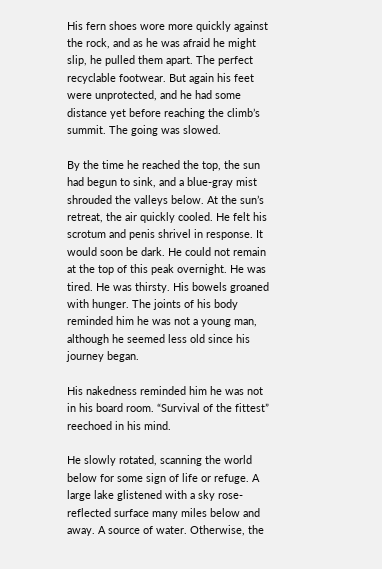His fern shoes wore more quickly against the rock, and as he was afraid he might slip, he pulled them apart. The perfect recyclable footwear. But again his feet were unprotected, and he had some distance yet before reaching the climb’s summit. The going was slowed.

By the time he reached the top, the sun had begun to sink, and a blue-gray mist shrouded the valleys below. At the sun’s retreat, the air quickly cooled. He felt his scrotum and penis shrivel in response. It would soon be dark. He could not remain at the top of this peak overnight. He was tired. He was thirsty. His bowels groaned with hunger. The joints of his body reminded him he was not a young man, although he seemed less old since his journey began.

His nakedness reminded him he was not in his board room. “Survival of the fittest” reechoed in his mind.

He slowly rotated, scanning the world below for some sign of life or refuge. A large lake glistened with a sky rose-reflected surface many miles below and away. A source of water. Otherwise, the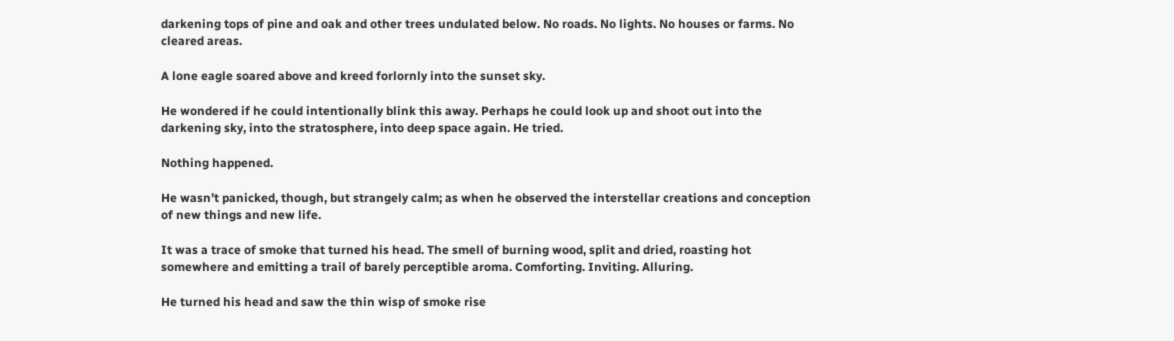darkening tops of pine and oak and other trees undulated below. No roads. No lights. No houses or farms. No cleared areas.

A lone eagle soared above and kreed forlornly into the sunset sky.

He wondered if he could intentionally blink this away. Perhaps he could look up and shoot out into the darkening sky, into the stratosphere, into deep space again. He tried.

Nothing happened.

He wasn’t panicked, though, but strangely calm; as when he observed the interstellar creations and conception of new things and new life.

It was a trace of smoke that turned his head. The smell of burning wood, split and dried, roasting hot somewhere and emitting a trail of barely perceptible aroma. Comforting. Inviting. Alluring.

He turned his head and saw the thin wisp of smoke rise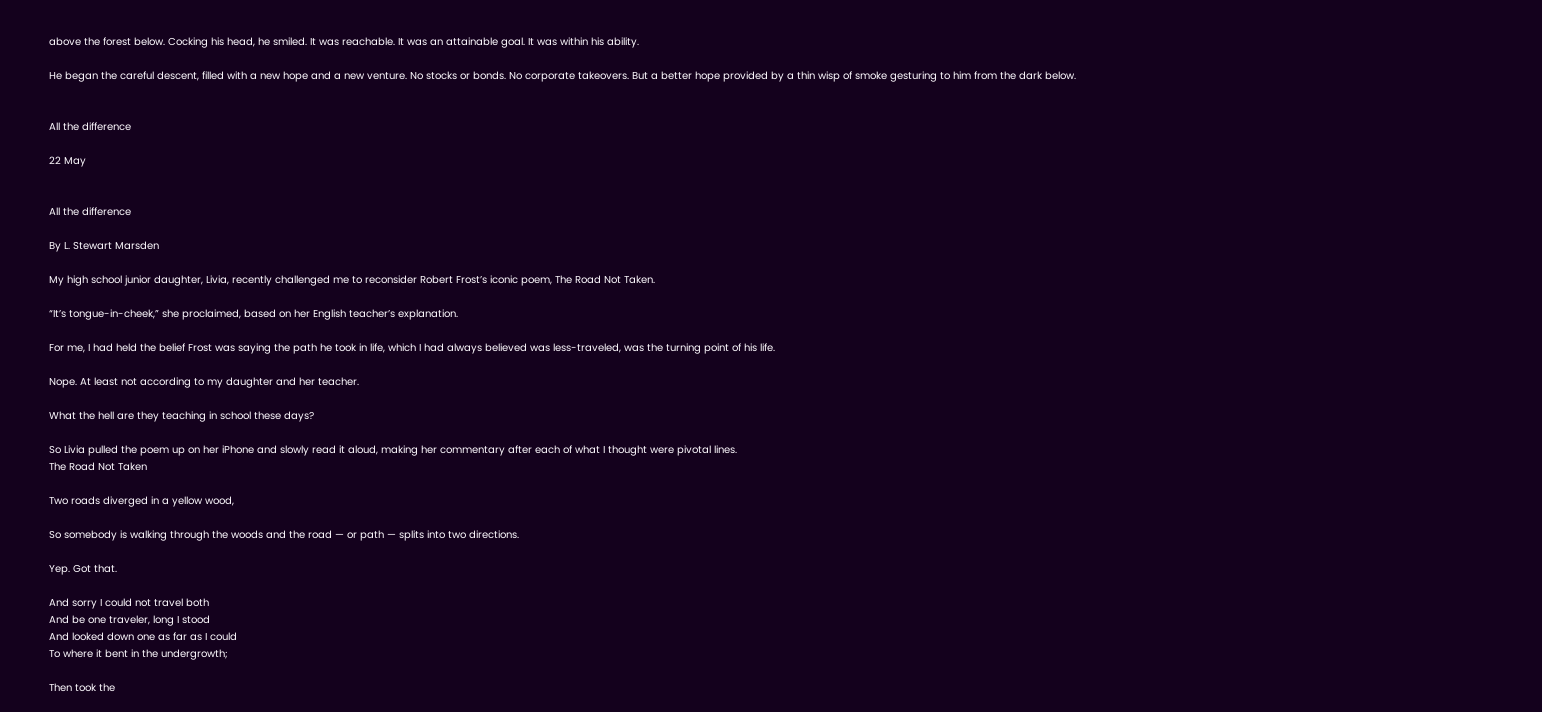above the forest below. Cocking his head, he smiled. It was reachable. It was an attainable goal. It was within his ability.

He began the careful descent, filled with a new hope and a new venture. No stocks or bonds. No corporate takeovers. But a better hope provided by a thin wisp of smoke gesturing to him from the dark below.


All the difference

22 May


All the difference

By L. Stewart Marsden

My high school junior daughter, Livia, recently challenged me to reconsider Robert Frost’s iconic poem, The Road Not Taken.

“It’s tongue-in-cheek,” she proclaimed, based on her English teacher’s explanation.

For me, I had held the belief Frost was saying the path he took in life, which I had always believed was less-traveled, was the turning point of his life.

Nope. At least not according to my daughter and her teacher.

What the hell are they teaching in school these days?

So Livia pulled the poem up on her iPhone and slowly read it aloud, making her commentary after each of what I thought were pivotal lines.
The Road Not Taken

Two roads diverged in a yellow wood,

So somebody is walking through the woods and the road — or path — splits into two directions.

Yep. Got that.

And sorry I could not travel both
And be one traveler, long I stood
And looked down one as far as I could
To where it bent in the undergrowth;

Then took the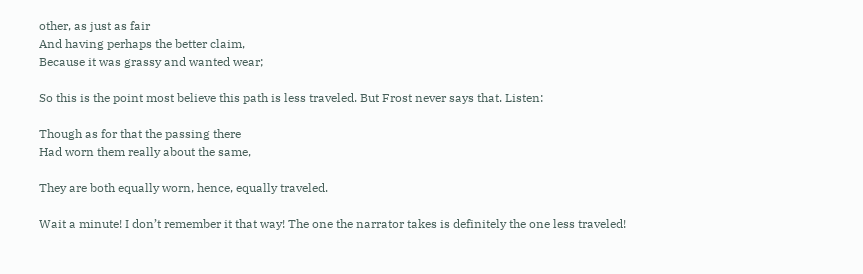other, as just as fair
And having perhaps the better claim,
Because it was grassy and wanted wear;

So this is the point most believe this path is less traveled. But Frost never says that. Listen:

Though as for that the passing there
Had worn them really about the same,

They are both equally worn, hence, equally traveled.

Wait a minute! I don’t remember it that way! The one the narrator takes is definitely the one less traveled!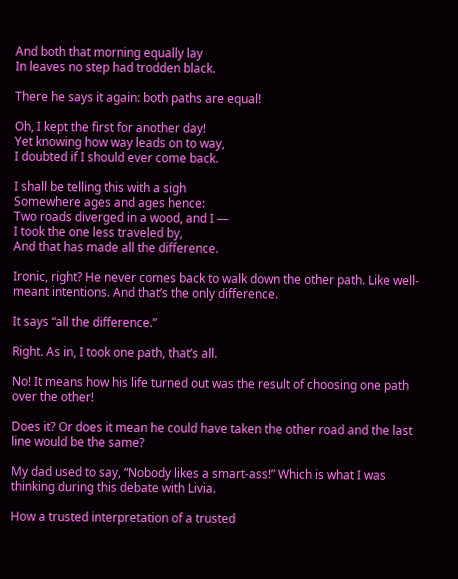And both that morning equally lay
In leaves no step had trodden black.

There he says it again: both paths are equal!

Oh, I kept the first for another day!
Yet knowing how way leads on to way,
I doubted if I should ever come back.

I shall be telling this with a sigh
Somewhere ages and ages hence:
Two roads diverged in a wood, and I —
I took the one less traveled by,
And that has made all the difference.

Ironic, right? He never comes back to walk down the other path. Like well-meant intentions. And that’s the only difference.

It says “all the difference.”

Right. As in, I took one path, that’s all.

No! It means how his life turned out was the result of choosing one path over the other!

Does it? Or does it mean he could have taken the other road and the last line would be the same?

My dad used to say, “Nobody likes a smart-ass!” Which is what I was thinking during this debate with Livia.

How a trusted interpretation of a trusted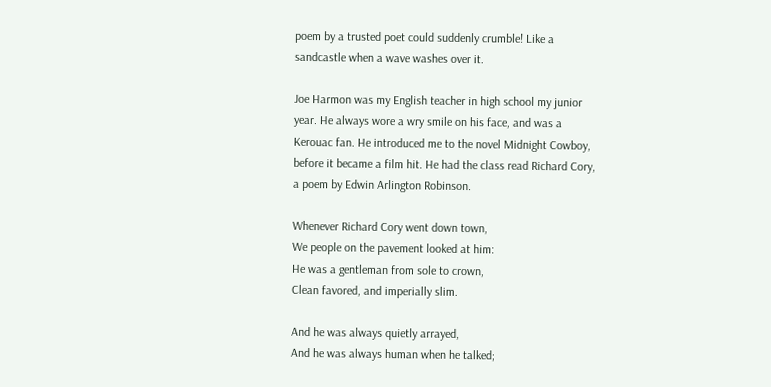poem by a trusted poet could suddenly crumble! Like a sandcastle when a wave washes over it.

Joe Harmon was my English teacher in high school my junior year. He always wore a wry smile on his face, and was a Kerouac fan. He introduced me to the novel Midnight Cowboy, before it became a film hit. He had the class read Richard Cory, a poem by Edwin Arlington Robinson.

Whenever Richard Cory went down town,
We people on the pavement looked at him:
He was a gentleman from sole to crown,
Clean favored, and imperially slim.

And he was always quietly arrayed,
And he was always human when he talked;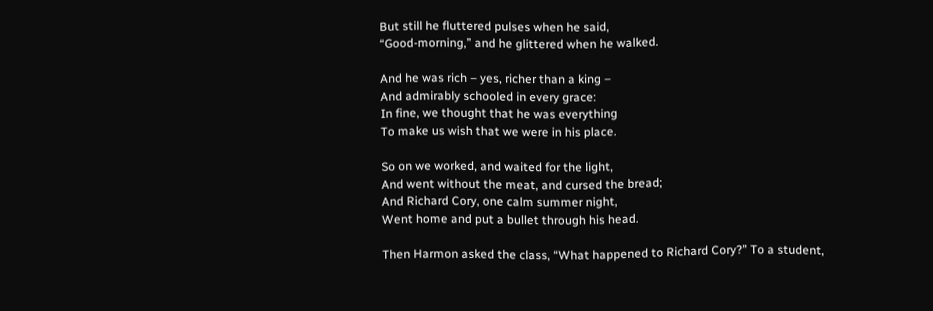But still he fluttered pulses when he said,
“Good-morning,” and he glittered when he walked.

And he was rich – yes, richer than a king –
And admirably schooled in every grace:
In fine, we thought that he was everything
To make us wish that we were in his place.

So on we worked, and waited for the light,
And went without the meat, and cursed the bread;
And Richard Cory, one calm summer night,
Went home and put a bullet through his head.

Then Harmon asked the class, “What happened to Richard Cory?” To a student,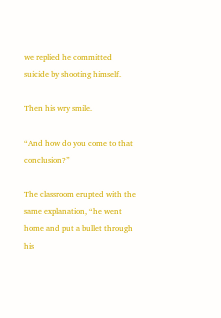we replied he committed suicide by shooting himself.

Then his wry smile.

“And how do you come to that conclusion?”

The classroom erupted with the same explanation, “he went home and put a bullet through his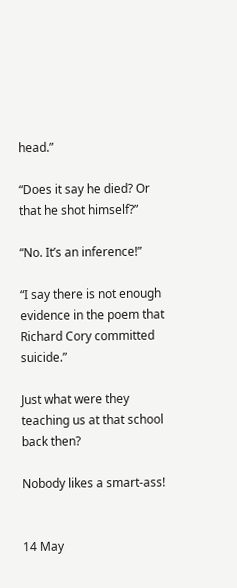head.”

“Does it say he died? Or that he shot himself?”

“No. It’s an inference!”

“I say there is not enough evidence in the poem that Richard Cory committed suicide.”

Just what were they teaching us at that school back then?

Nobody likes a smart-ass!


14 May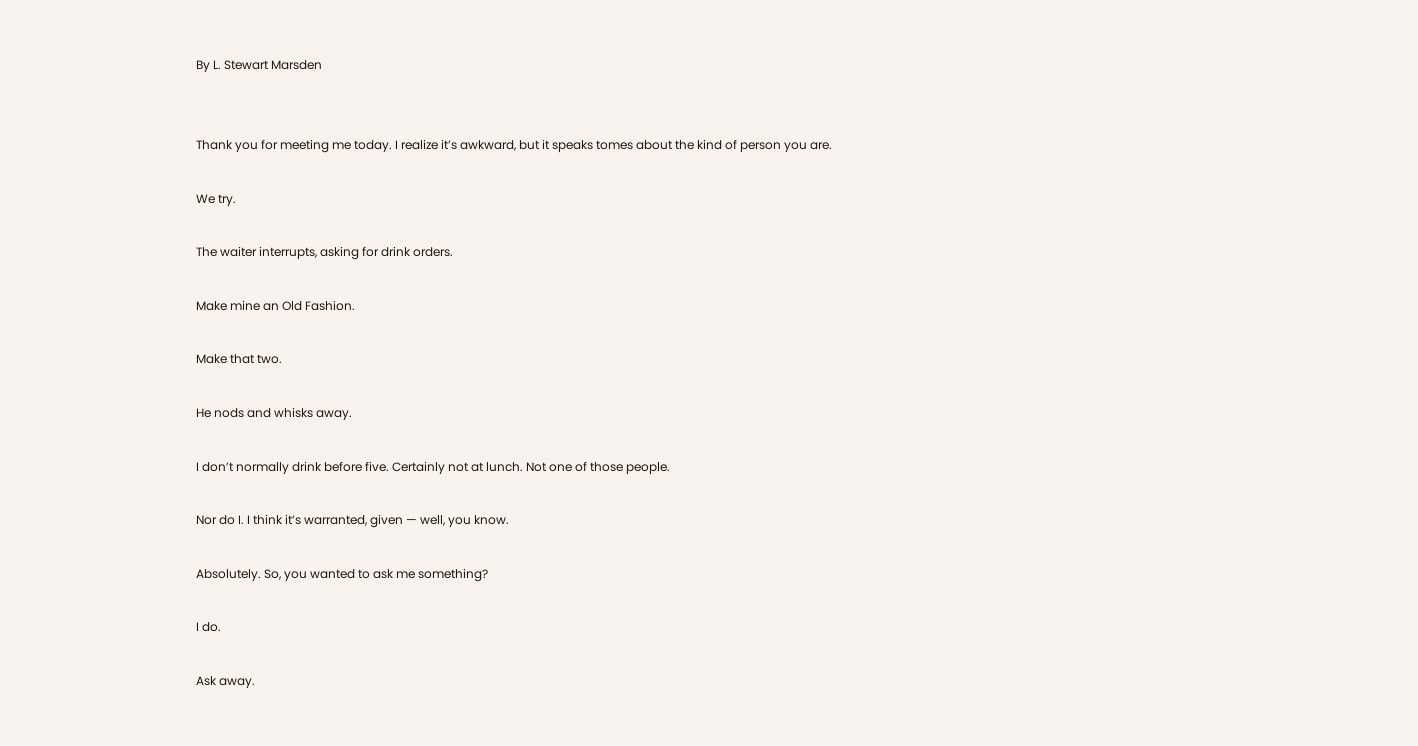By L. Stewart Marsden


Thank you for meeting me today. I realize it’s awkward, but it speaks tomes about the kind of person you are.

We try.

The waiter interrupts, asking for drink orders.

Make mine an Old Fashion.

Make that two.

He nods and whisks away.

I don’t normally drink before five. Certainly not at lunch. Not one of those people.

Nor do I. I think it’s warranted, given — well, you know.

Absolutely. So, you wanted to ask me something?

I do.

Ask away.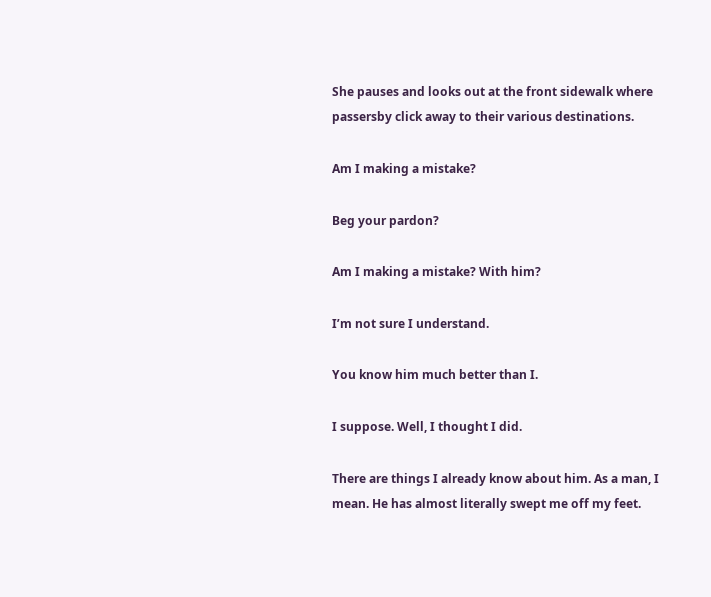She pauses and looks out at the front sidewalk where passersby click away to their various destinations.

Am I making a mistake?

Beg your pardon?

Am I making a mistake? With him?

I’m not sure I understand.

You know him much better than I.

I suppose. Well, I thought I did.

There are things I already know about him. As a man, I mean. He has almost literally swept me off my feet.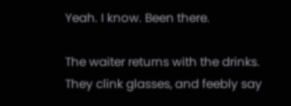Yeah. I know. Been there.

The waiter returns with the drinks. They clink glasses, and feebly say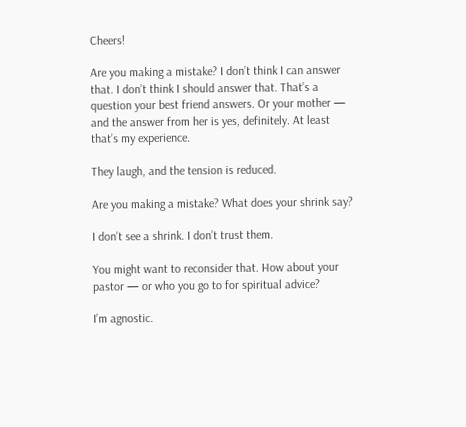Cheers!

Are you making a mistake? I don’t think I can answer that. I don’t think I should answer that. That’s a question your best friend answers. Or your mother — and the answer from her is yes, definitely. At least that’s my experience.

They laugh, and the tension is reduced.

Are you making a mistake? What does your shrink say?

I don’t see a shrink. I don’t trust them.

You might want to reconsider that. How about your pastor — or who you go to for spiritual advice?

I’m agnostic.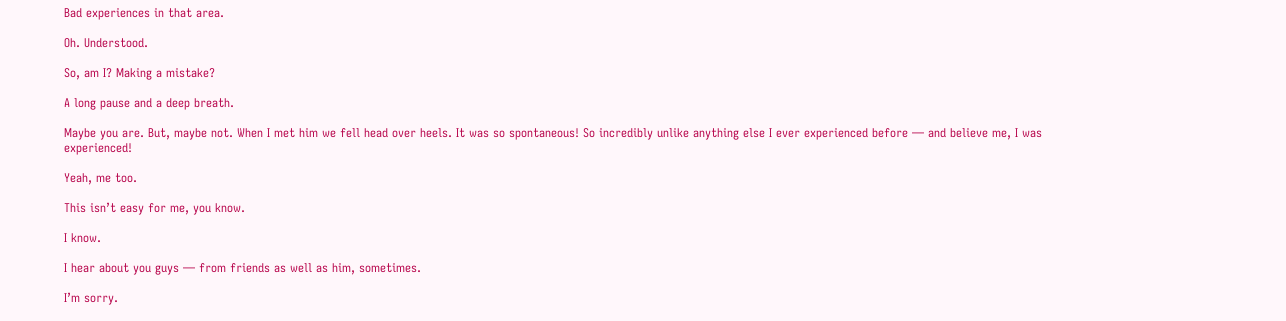Bad experiences in that area.

Oh. Understood.

So, am I? Making a mistake?

A long pause and a deep breath.

Maybe you are. But, maybe not. When I met him we fell head over heels. It was so spontaneous! So incredibly unlike anything else I ever experienced before — and believe me, I was experienced!

Yeah, me too.

This isn’t easy for me, you know.

I know.

I hear about you guys — from friends as well as him, sometimes.

I’m sorry.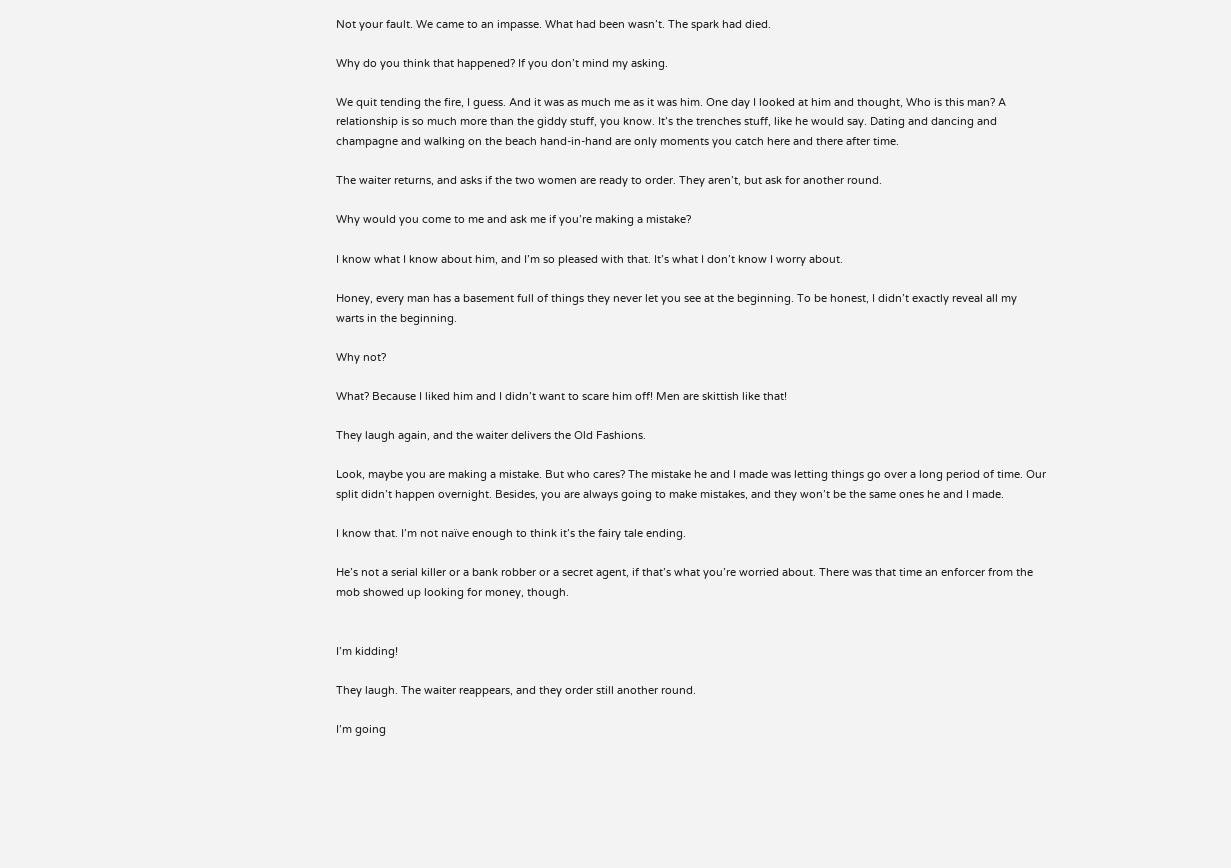Not your fault. We came to an impasse. What had been wasn’t. The spark had died.

Why do you think that happened? If you don’t mind my asking.

We quit tending the fire, I guess. And it was as much me as it was him. One day I looked at him and thought, Who is this man? A relationship is so much more than the giddy stuff, you know. It’s the trenches stuff, like he would say. Dating and dancing and champagne and walking on the beach hand-in-hand are only moments you catch here and there after time.

The waiter returns, and asks if the two women are ready to order. They aren’t, but ask for another round.

Why would you come to me and ask me if you’re making a mistake?

I know what I know about him, and I’m so pleased with that. It’s what I don’t know I worry about.

Honey, every man has a basement full of things they never let you see at the beginning. To be honest, I didn’t exactly reveal all my warts in the beginning.

Why not?

What? Because I liked him and I didn’t want to scare him off! Men are skittish like that!

They laugh again, and the waiter delivers the Old Fashions.

Look, maybe you are making a mistake. But who cares? The mistake he and I made was letting things go over a long period of time. Our split didn’t happen overnight. Besides, you are always going to make mistakes, and they won’t be the same ones he and I made.

I know that. I’m not naïve enough to think it’s the fairy tale ending.

He’s not a serial killer or a bank robber or a secret agent, if that’s what you’re worried about. There was that time an enforcer from the mob showed up looking for money, though.


I’m kidding!

They laugh. The waiter reappears, and they order still another round.

I’m going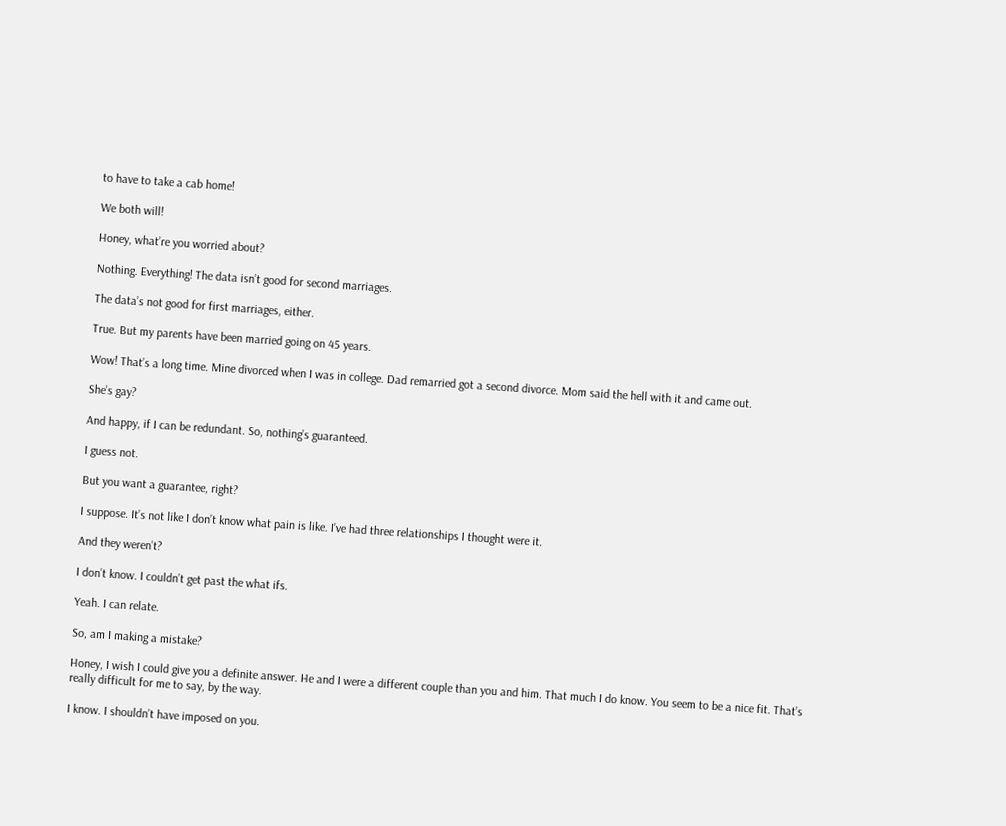to have to take a cab home!

We both will!

Honey, what’re you worried about?

Nothing. Everything! The data isn’t good for second marriages.

The data’s not good for first marriages, either.

True. But my parents have been married going on 45 years.

Wow! That’s a long time. Mine divorced when I was in college. Dad remarried got a second divorce. Mom said the hell with it and came out.

She’s gay?

And happy, if I can be redundant. So, nothing’s guaranteed.

I guess not.

But you want a guarantee, right?

I suppose. It’s not like I don’t know what pain is like. I’ve had three relationships I thought were it.

And they weren’t?

I don’t know. I couldn’t get past the what ifs.

Yeah. I can relate.

So, am I making a mistake?

Honey, I wish I could give you a definite answer. He and I were a different couple than you and him. That much I do know. You seem to be a nice fit. That’s really difficult for me to say, by the way.

I know. I shouldn’t have imposed on you.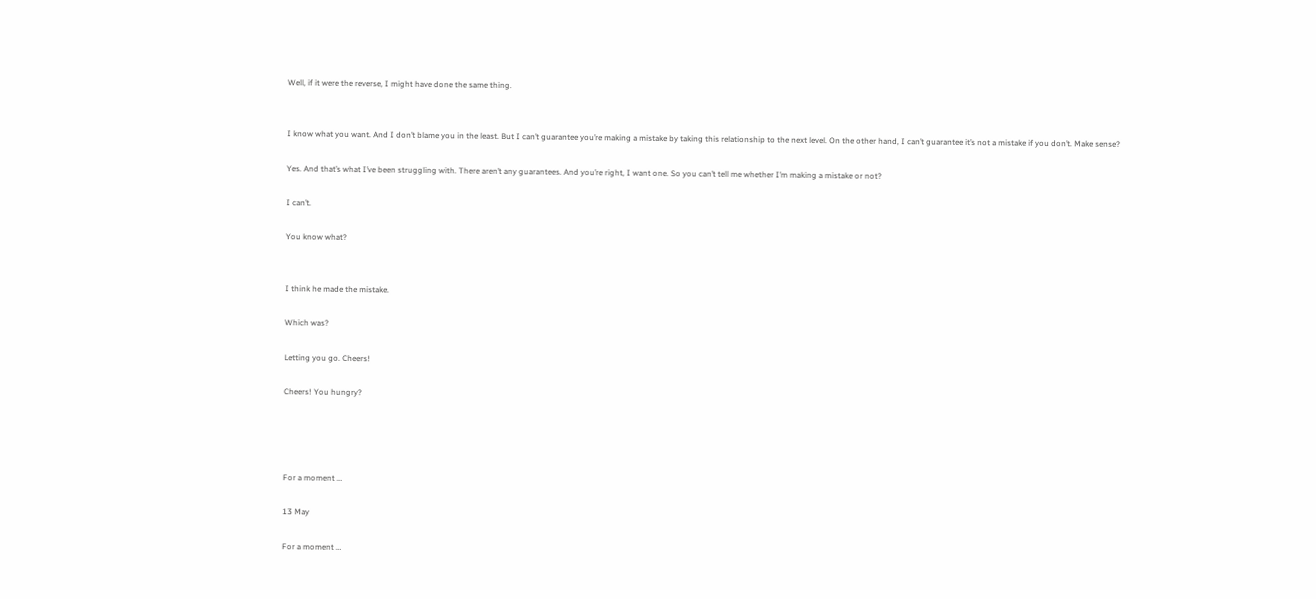Well, if it were the reverse, I might have done the same thing.


I know what you want. And I don’t blame you in the least. But I can’t guarantee you’re making a mistake by taking this relationship to the next level. On the other hand, I can’t guarantee it’s not a mistake if you don’t. Make sense?

Yes. And that’s what I’ve been struggling with. There aren’t any guarantees. And you’re right, I want one. So you can’t tell me whether I’m making a mistake or not?

I can’t.

You know what?


I think he made the mistake.

Which was?

Letting you go. Cheers!

Cheers! You hungry?




For a moment …

13 May

For a moment …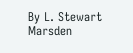By L. Stewart Marsden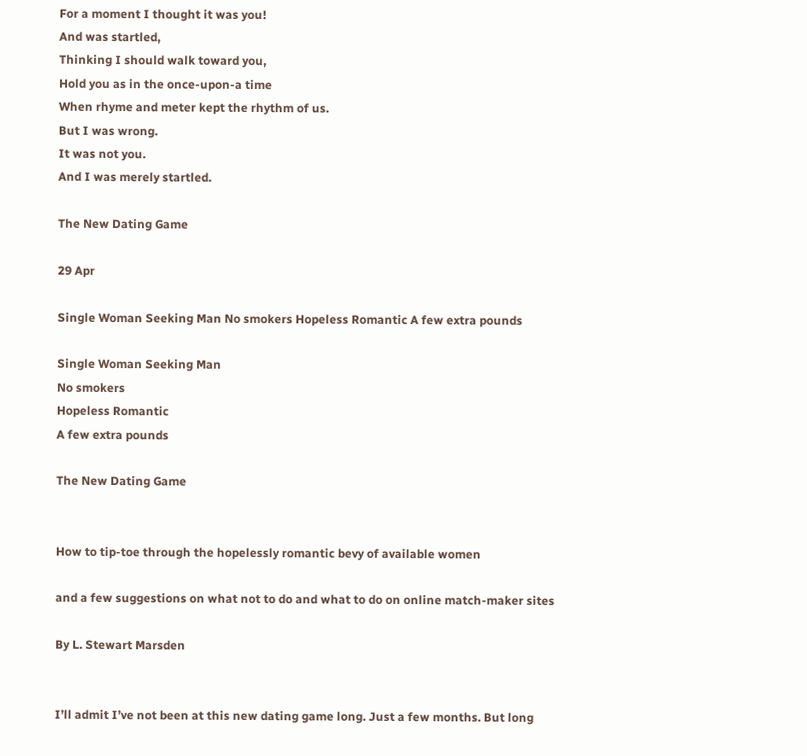For a moment I thought it was you!
And was startled,
Thinking I should walk toward you,
Hold you as in the once-upon-a time
When rhyme and meter kept the rhythm of us.
But I was wrong.
It was not you.
And I was merely startled.

The New Dating Game

29 Apr

Single Woman Seeking Man No smokers Hopeless Romantic A few extra pounds

Single Woman Seeking Man
No smokers
Hopeless Romantic
A few extra pounds

The New Dating Game


How to tip-toe through the hopelessly romantic bevy of available women

and a few suggestions on what not to do and what to do on online match-maker sites

By L. Stewart Marsden


I’ll admit I’ve not been at this new dating game long. Just a few months. But long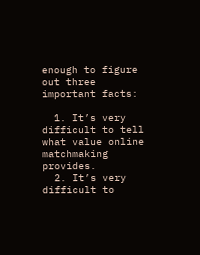enough to figure out three important facts:

  1. It’s very difficult to tell what value online matchmaking provides.
  2. It’s very difficult to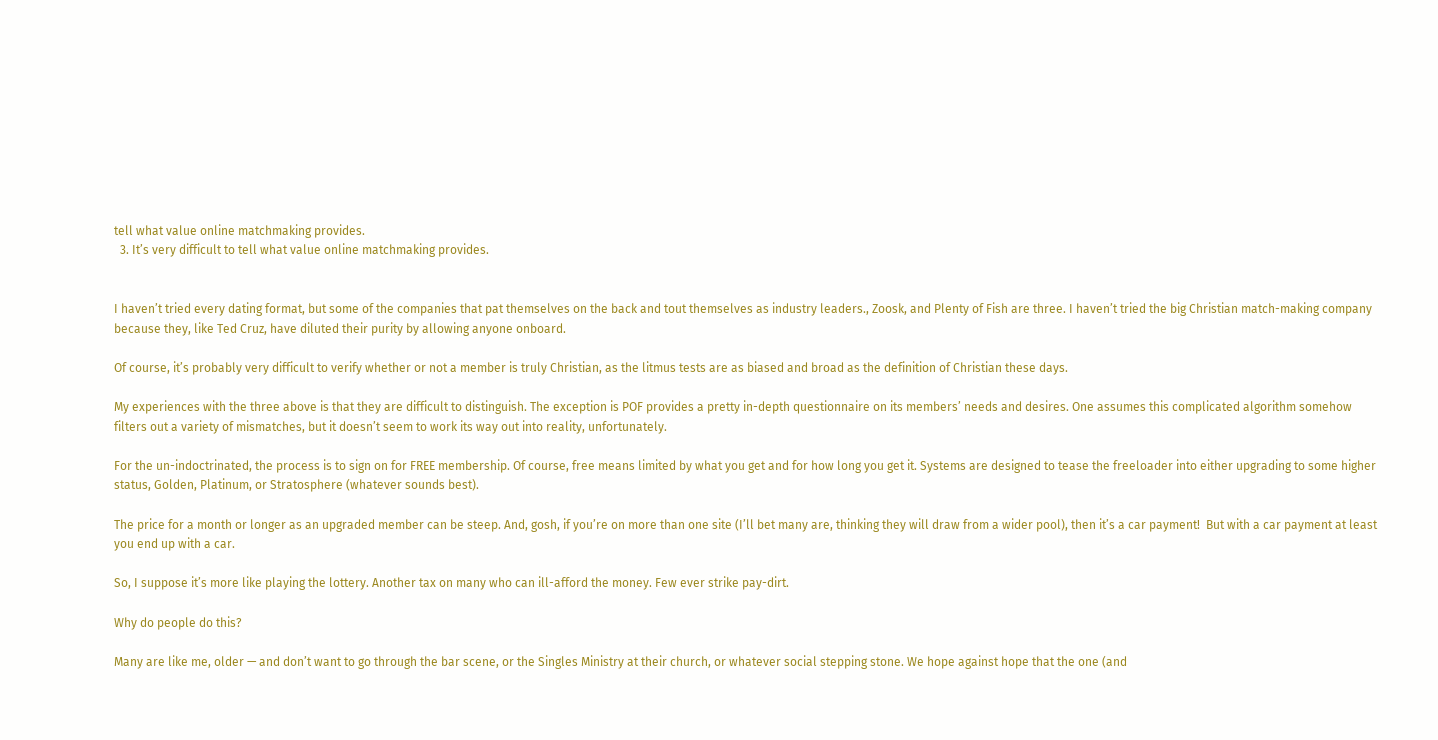tell what value online matchmaking provides.
  3. It’s very difficult to tell what value online matchmaking provides.


I haven’t tried every dating format, but some of the companies that pat themselves on the back and tout themselves as industry leaders., Zoosk, and Plenty of Fish are three. I haven’t tried the big Christian match-making company because they, like Ted Cruz, have diluted their purity by allowing anyone onboard.

Of course, it’s probably very difficult to verify whether or not a member is truly Christian, as the litmus tests are as biased and broad as the definition of Christian these days.

My experiences with the three above is that they are difficult to distinguish. The exception is POF provides a pretty in-depth questionnaire on its members’ needs and desires. One assumes this complicated algorithm somehow filters out a variety of mismatches, but it doesn’t seem to work its way out into reality, unfortunately.

For the un-indoctrinated, the process is to sign on for FREE membership. Of course, free means limited by what you get and for how long you get it. Systems are designed to tease the freeloader into either upgrading to some higher status, Golden, Platinum, or Stratosphere (whatever sounds best).

The price for a month or longer as an upgraded member can be steep. And, gosh, if you’re on more than one site (I’ll bet many are, thinking they will draw from a wider pool), then it’s a car payment!  But with a car payment at least you end up with a car.

So, I suppose it’s more like playing the lottery. Another tax on many who can ill-afford the money. Few ever strike pay-dirt.

Why do people do this?

Many are like me, older — and don’t want to go through the bar scene, or the Singles Ministry at their church, or whatever social stepping stone. We hope against hope that the one (and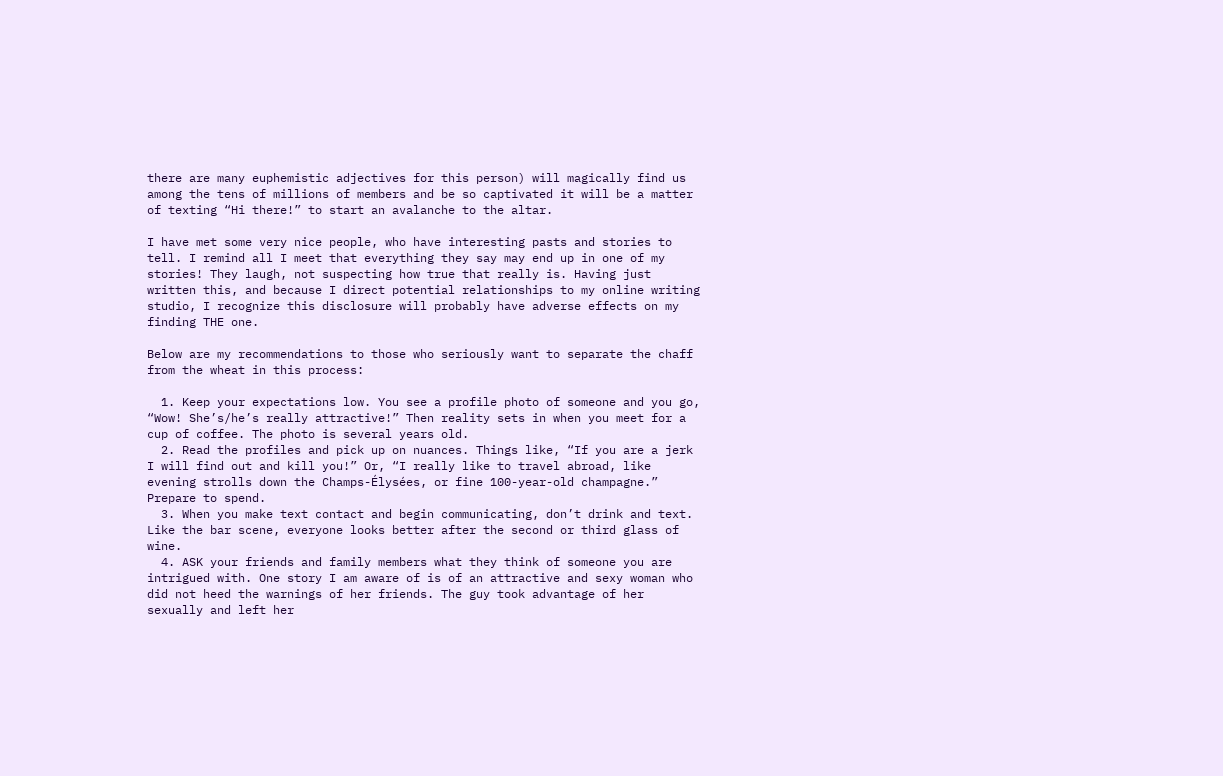there are many euphemistic adjectives for this person) will magically find us among the tens of millions of members and be so captivated it will be a matter of texting “Hi there!” to start an avalanche to the altar.

I have met some very nice people, who have interesting pasts and stories to tell. I remind all I meet that everything they say may end up in one of my stories! They laugh, not suspecting how true that really is. Having just written this, and because I direct potential relationships to my online writing studio, I recognize this disclosure will probably have adverse effects on my finding THE one.

Below are my recommendations to those who seriously want to separate the chaff from the wheat in this process:

  1. Keep your expectations low. You see a profile photo of someone and you go, “Wow! She’s/he’s really attractive!” Then reality sets in when you meet for a cup of coffee. The photo is several years old.
  2. Read the profiles and pick up on nuances. Things like, “If you are a jerk I will find out and kill you!” Or, “I really like to travel abroad, like evening strolls down the Champs-Élysées, or fine 100-year-old champagne.” Prepare to spend.
  3. When you make text contact and begin communicating, don’t drink and text. Like the bar scene, everyone looks better after the second or third glass of wine.
  4. ASK your friends and family members what they think of someone you are intrigued with. One story I am aware of is of an attractive and sexy woman who did not heed the warnings of her friends. The guy took advantage of her sexually and left her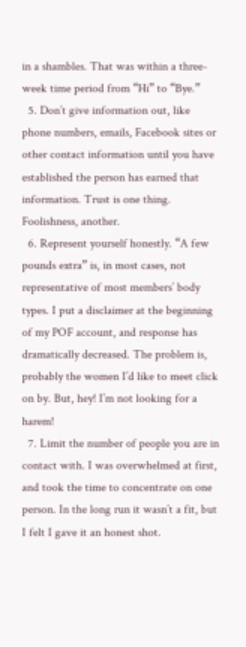in a shambles. That was within a three-week time period from “Hi” to “Bye.”
  5. Don’t give information out, like phone numbers, emails, Facebook sites or other contact information until you have established the person has earned that information. Trust is one thing. Foolishness, another.
  6. Represent yourself honestly. “A few pounds extra” is, in most cases, not representative of most members’ body types. I put a disclaimer at the beginning of my POF account, and response has dramatically decreased. The problem is, probably the women I’d like to meet click on by. But, hey! I’m not looking for a harem!
  7. Limit the number of people you are in contact with. I was overwhelmed at first, and took the time to concentrate on one person. In the long run it wasn’t a fit, but I felt I gave it an honest shot.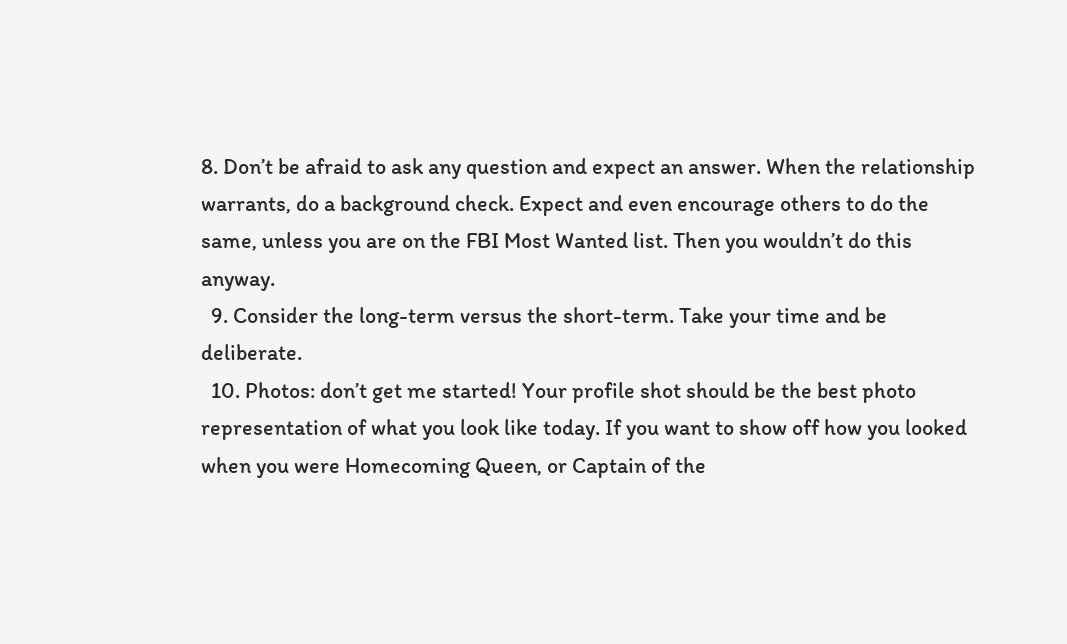8. Don’t be afraid to ask any question and expect an answer. When the relationship warrants, do a background check. Expect and even encourage others to do the same, unless you are on the FBI Most Wanted list. Then you wouldn’t do this anyway.
  9. Consider the long-term versus the short-term. Take your time and be deliberate.
  10. Photos: don’t get me started! Your profile shot should be the best photo representation of what you look like today. If you want to show off how you looked when you were Homecoming Queen, or Captain of the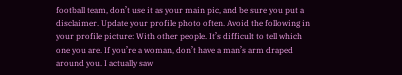football team, don’t use it as your main pic, and be sure you put a disclaimer. Update your profile photo often. Avoid the following in your profile picture: With other people. It’s difficult to tell which one you are. If you’re a woman, don’t have a man’s arm draped around you. I actually saw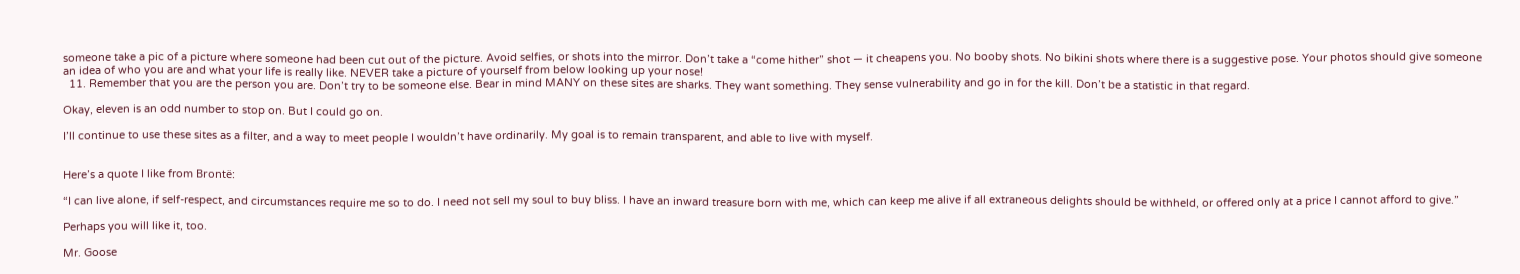someone take a pic of a picture where someone had been cut out of the picture. Avoid selfies, or shots into the mirror. Don’t take a “come hither” shot — it cheapens you. No booby shots. No bikini shots where there is a suggestive pose. Your photos should give someone an idea of who you are and what your life is really like. NEVER take a picture of yourself from below looking up your nose!
  11. Remember that you are the person you are. Don’t try to be someone else. Bear in mind MANY on these sites are sharks. They want something. They sense vulnerability and go in for the kill. Don’t be a statistic in that regard.

Okay, eleven is an odd number to stop on. But I could go on.

I’ll continue to use these sites as a filter, and a way to meet people I wouldn’t have ordinarily. My goal is to remain transparent, and able to live with myself.


Here’s a quote I like from Brontë:

“I can live alone, if self-respect, and circumstances require me so to do. I need not sell my soul to buy bliss. I have an inward treasure born with me, which can keep me alive if all extraneous delights should be withheld, or offered only at a price I cannot afford to give.”

Perhaps you will like it, too.

Mr. Goose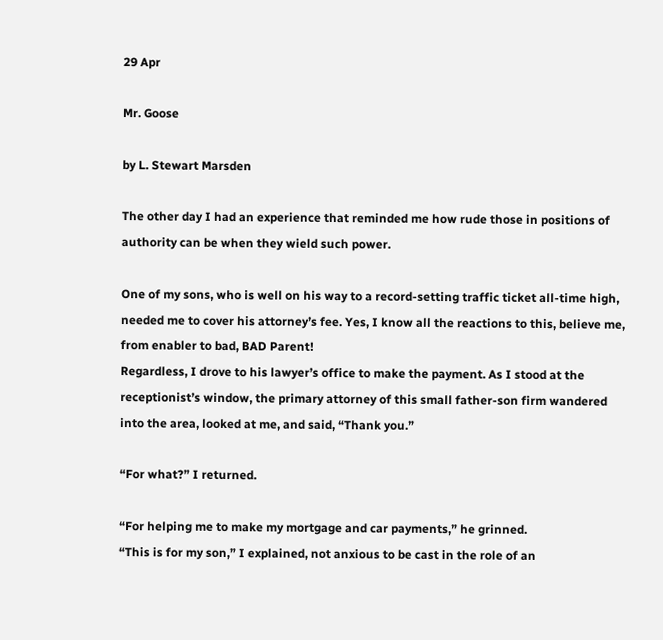29 Apr

Mr. Goose

by L. Stewart Marsden

The other day I had an experience that reminded me how rude those in positions of authority can be when they wield such power.

One of my sons, who is well on his way to a record-setting traffic ticket all-time high, needed me to cover his attorney’s fee. Yes, I know all the reactions to this, believe me, from enabler to bad, BAD Parent!
Regardless, I drove to his lawyer’s office to make the payment. As I stood at the receptionist’s window, the primary attorney of this small father-son firm wandered into the area, looked at me, and said, “Thank you.”

“For what?” I returned.

“For helping me to make my mortgage and car payments,” he grinned.
“This is for my son,” I explained, not anxious to be cast in the role of an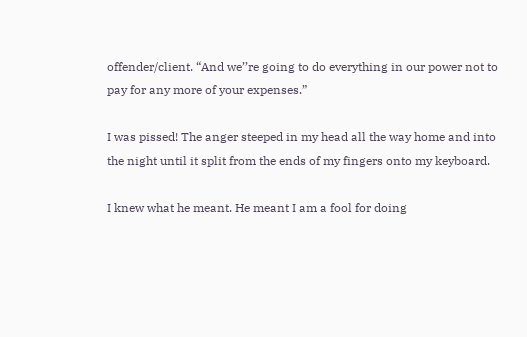offender/client. “And we’’re going to do everything in our power not to pay for any more of your expenses.”

I was pissed! The anger steeped in my head all the way home and into the night until it split from the ends of my fingers onto my keyboard.

I knew what he meant. He meant I am a fool for doing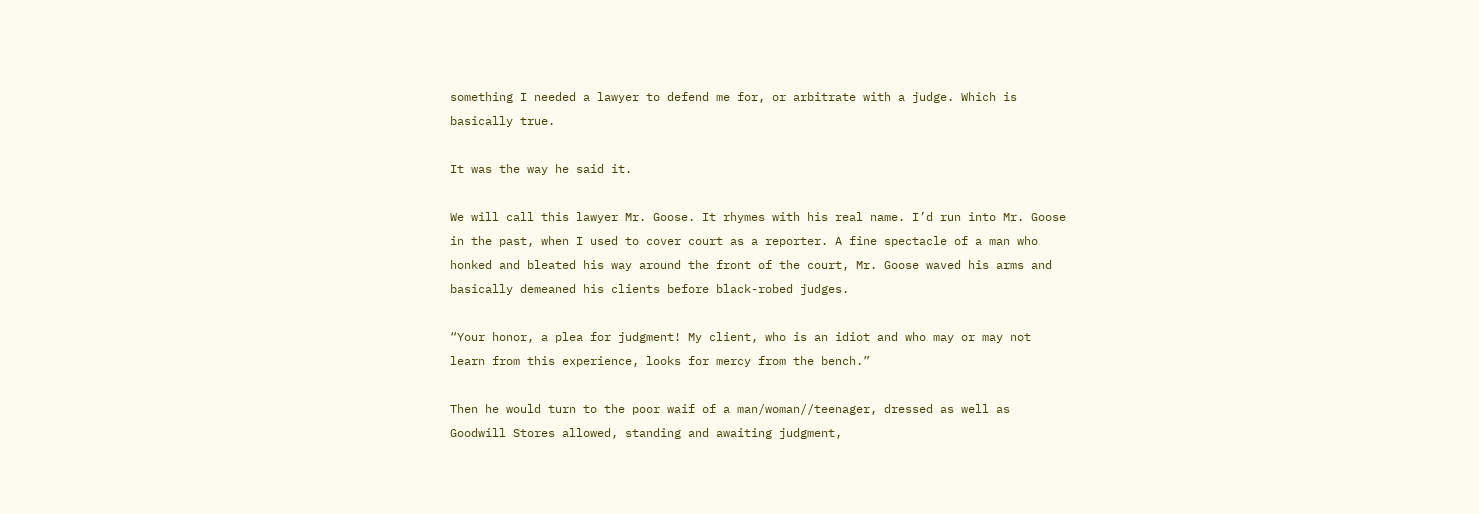something I needed a lawyer to defend me for, or arbitrate with a judge. Which is basically true.

It was the way he said it.

We will call this lawyer Mr. Goose. It rhymes with his real name. I’d run into Mr. Goose in the past, when I used to cover court as a reporter. A fine spectacle of a man who honked and bleated his way around the front of the court, Mr. Goose waved his arms and basically demeaned his clients before black-robed judges.

“Your honor, a plea for judgment! My client, who is an idiot and who may or may not learn from this experience, looks for mercy from the bench.”

Then he would turn to the poor waif of a man/woman//teenager, dressed as well as Goodwill Stores allowed, standing and awaiting judgment,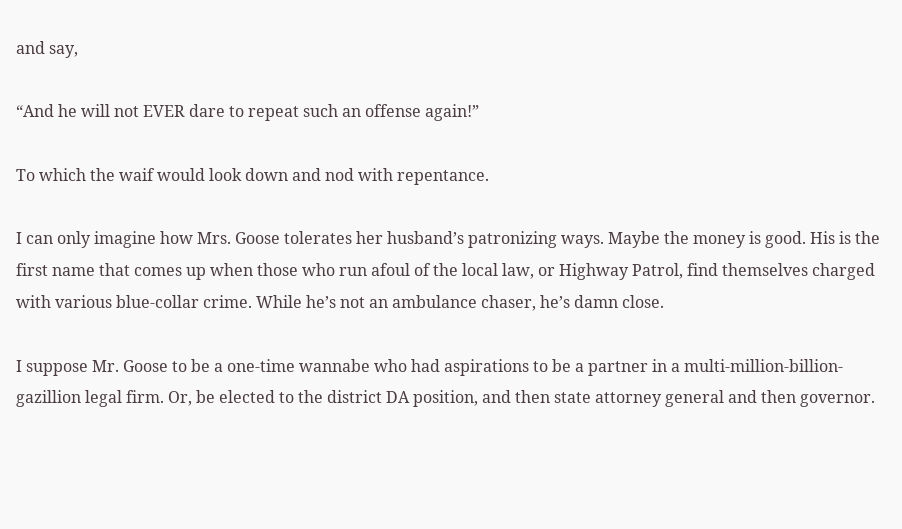and say,

“And he will not EVER dare to repeat such an offense again!”

To which the waif would look down and nod with repentance.

I can only imagine how Mrs. Goose tolerates her husband’s patronizing ways. Maybe the money is good. His is the first name that comes up when those who run afoul of the local law, or Highway Patrol, find themselves charged with various blue-collar crime. While he’s not an ambulance chaser, he’s damn close.

I suppose Mr. Goose to be a one-time wannabe who had aspirations to be a partner in a multi-million-billion-gazillion legal firm. Or, be elected to the district DA position, and then state attorney general and then governor.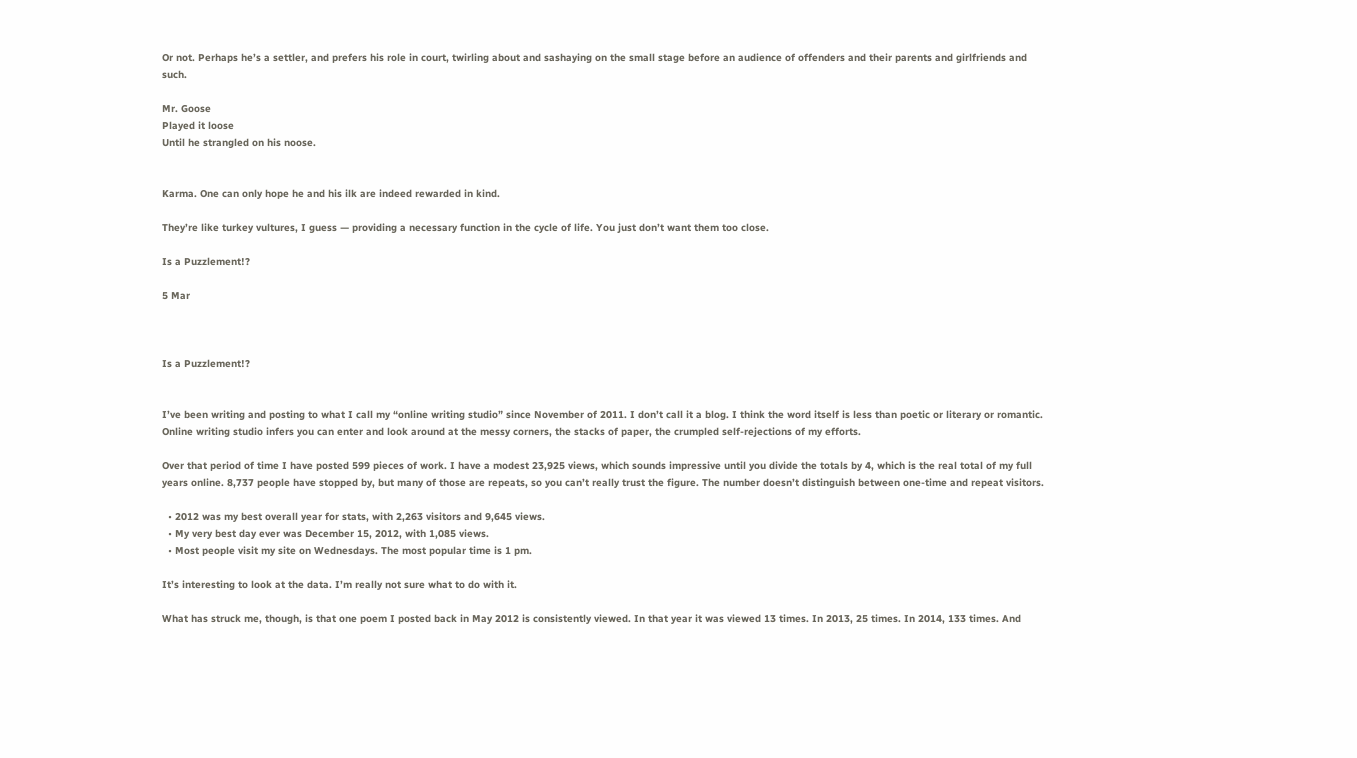Or not. Perhaps he’s a settler, and prefers his role in court, twirling about and sashaying on the small stage before an audience of offenders and their parents and girlfriends and such.

Mr. Goose
Played it loose
Until he strangled on his noose.


Karma. One can only hope he and his ilk are indeed rewarded in kind.

They’re like turkey vultures, I guess — providing a necessary function in the cycle of life. You just don’t want them too close.

Is a Puzzlement!?

5 Mar



Is a Puzzlement!?


I’ve been writing and posting to what I call my “online writing studio” since November of 2011. I don’t call it a blog. I think the word itself is less than poetic or literary or romantic. Online writing studio infers you can enter and look around at the messy corners, the stacks of paper, the crumpled self-rejections of my efforts.

Over that period of time I have posted 599 pieces of work. I have a modest 23,925 views, which sounds impressive until you divide the totals by 4, which is the real total of my full years online. 8,737 people have stopped by, but many of those are repeats, so you can’t really trust the figure. The number doesn’t distinguish between one-time and repeat visitors.

  • 2012 was my best overall year for stats, with 2,263 visitors and 9,645 views.
  • My very best day ever was December 15, 2012, with 1,085 views.
  • Most people visit my site on Wednesdays. The most popular time is 1 pm.

It’s interesting to look at the data. I’m really not sure what to do with it.

What has struck me, though, is that one poem I posted back in May 2012 is consistently viewed. In that year it was viewed 13 times. In 2013, 25 times. In 2014, 133 times. And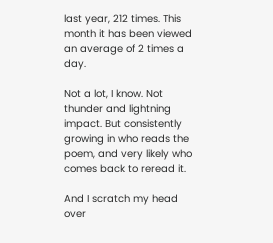last year, 212 times. This month it has been viewed an average of 2 times a day.

Not a lot, I know. Not thunder and lightning impact. But consistently growing in who reads the poem, and very likely who comes back to reread it.

And I scratch my head over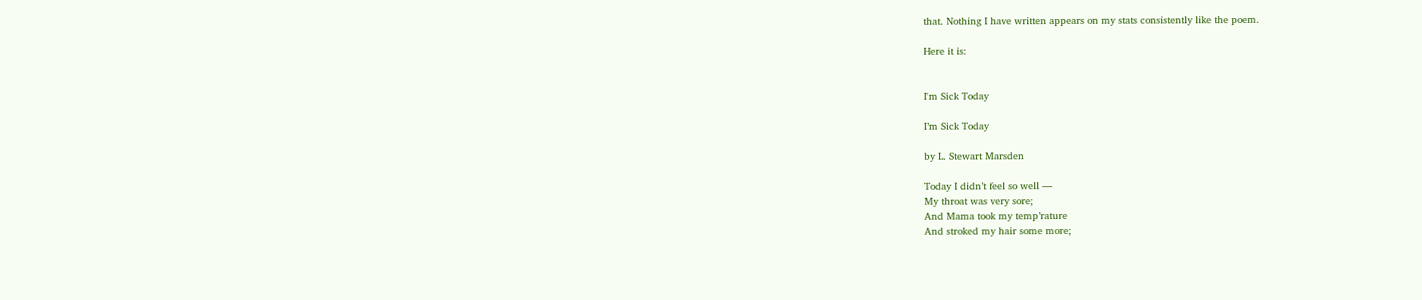that. Nothing I have written appears on my stats consistently like the poem.

Here it is:


I'm Sick Today

I’m Sick Today

by L. Stewart Marsden

Today I didn’t feel so well —
My throat was very sore;
And Mama took my temp’rature
And stroked my hair some more;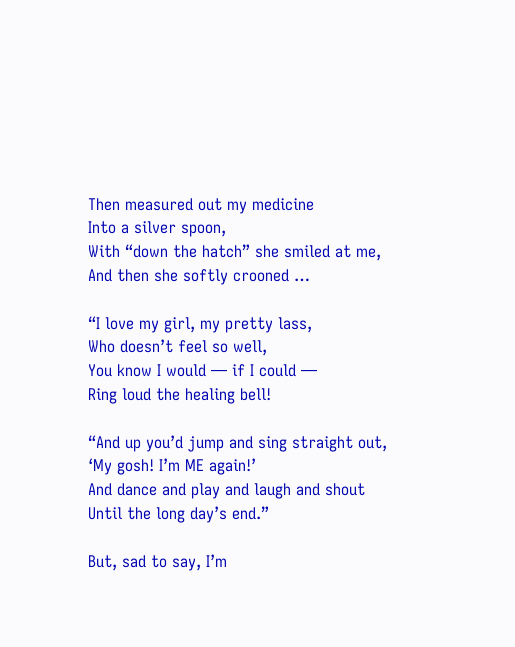Then measured out my medicine
Into a silver spoon,
With “down the hatch” she smiled at me,
And then she softly crooned …

“I love my girl, my pretty lass,
Who doesn’t feel so well,
You know I would — if I could —
Ring loud the healing bell!

“And up you’d jump and sing straight out,
‘My gosh! I’m ME again!’
And dance and play and laugh and shout
Until the long day’s end.”

But, sad to say, I’m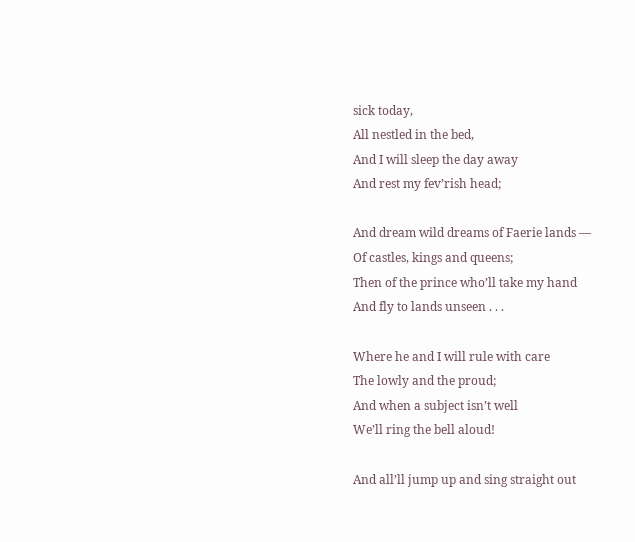sick today,
All nestled in the bed,
And I will sleep the day away
And rest my fev’rish head;

And dream wild dreams of Faerie lands —
Of castles, kings and queens;
Then of the prince who’ll take my hand
And fly to lands unseen . . .

Where he and I will rule with care
The lowly and the proud;
And when a subject isn’t well
We’ll ring the bell aloud!

And all’ll jump up and sing straight out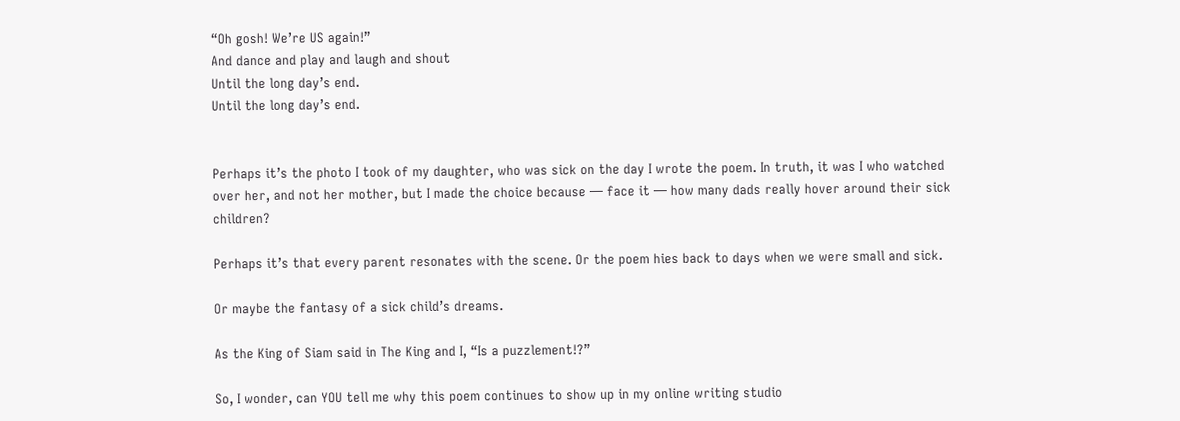“Oh gosh! We’re US again!”
And dance and play and laugh and shout
Until the long day’s end.
Until the long day’s end.


Perhaps it’s the photo I took of my daughter, who was sick on the day I wrote the poem. In truth, it was I who watched over her, and not her mother, but I made the choice because — face it — how many dads really hover around their sick children?

Perhaps it’s that every parent resonates with the scene. Or the poem hies back to days when we were small and sick.

Or maybe the fantasy of a sick child’s dreams.

As the King of Siam said in The King and I, “Is a puzzlement!?”

So, I wonder, can YOU tell me why this poem continues to show up in my online writing studio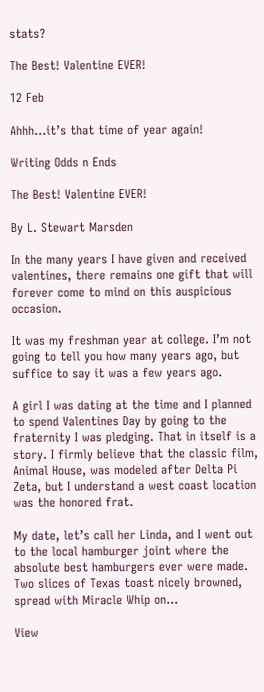stats?

The Best! Valentine EVER!

12 Feb

Ahhh…it’s that time of year again!

Writing Odds n Ends

The Best! Valentine EVER!

By L. Stewart Marsden

In the many years I have given and received valentines, there remains one gift that will forever come to mind on this auspicious occasion.

It was my freshman year at college. I’m not going to tell you how many years ago, but suffice to say it was a few years ago.

A girl I was dating at the time and I planned to spend Valentines Day by going to the fraternity I was pledging. That in itself is a story. I firmly believe that the classic film, Animal House, was modeled after Delta Pi Zeta, but I understand a west coast location was the honored frat.

My date, let’s call her Linda, and I went out to the local hamburger joint where the absolute best hamburgers ever were made. Two slices of Texas toast nicely browned, spread with Miracle Whip on…

View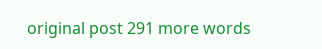original post 291 more words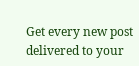Get every new post delivered to your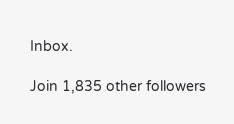Inbox.

Join 1,835 other followers